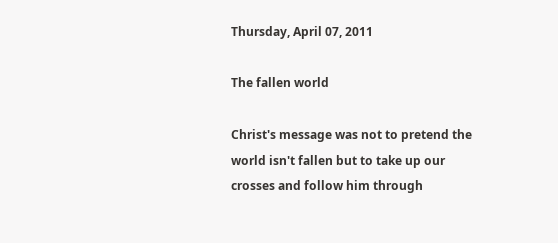Thursday, April 07, 2011

The fallen world

Christ's message was not to pretend the world isn't fallen but to take up our crosses and follow him through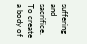suffering and sacrifice. To create a body of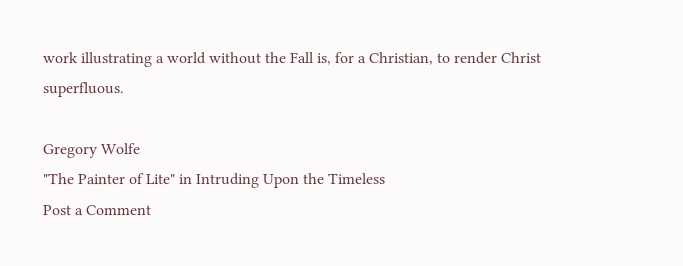work illustrating a world without the Fall is, for a Christian, to render Christ superfluous.

Gregory Wolfe
"The Painter of Lite" in Intruding Upon the Timeless
Post a Comment